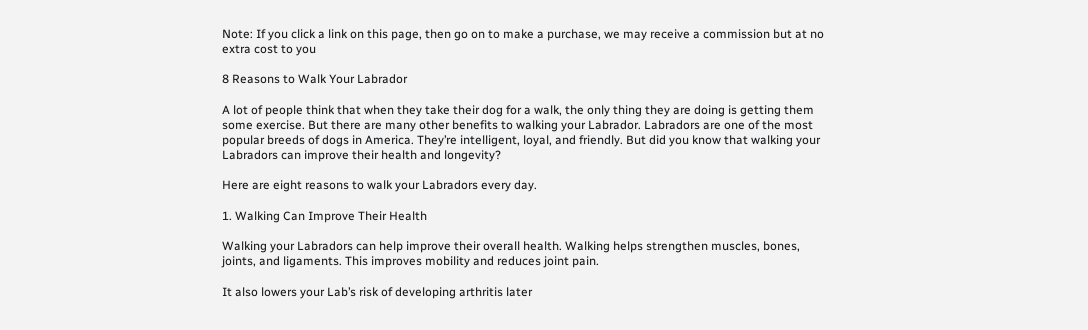Note: If you click a link on this page, then go on to make a purchase, we may receive a commission but at no extra cost to you

8 Reasons to Walk Your Labrador

A lot of people think that when they take their dog for a walk, the only thing they are doing is getting them some exercise. But there are many other benefits to walking your Labrador. Labradors are one of the most popular breeds of dogs in America. They’re intelligent, loyal, and friendly. But did you know that walking your Labradors can improve their health and longevity?

Here are eight reasons to walk your Labradors every day.

1. Walking Can Improve Their Health

Walking your Labradors can help improve their overall health. Walking helps strengthen muscles, bones, joints, and ligaments. This improves mobility and reduces joint pain.

It also lowers your Lab’s risk of developing arthritis later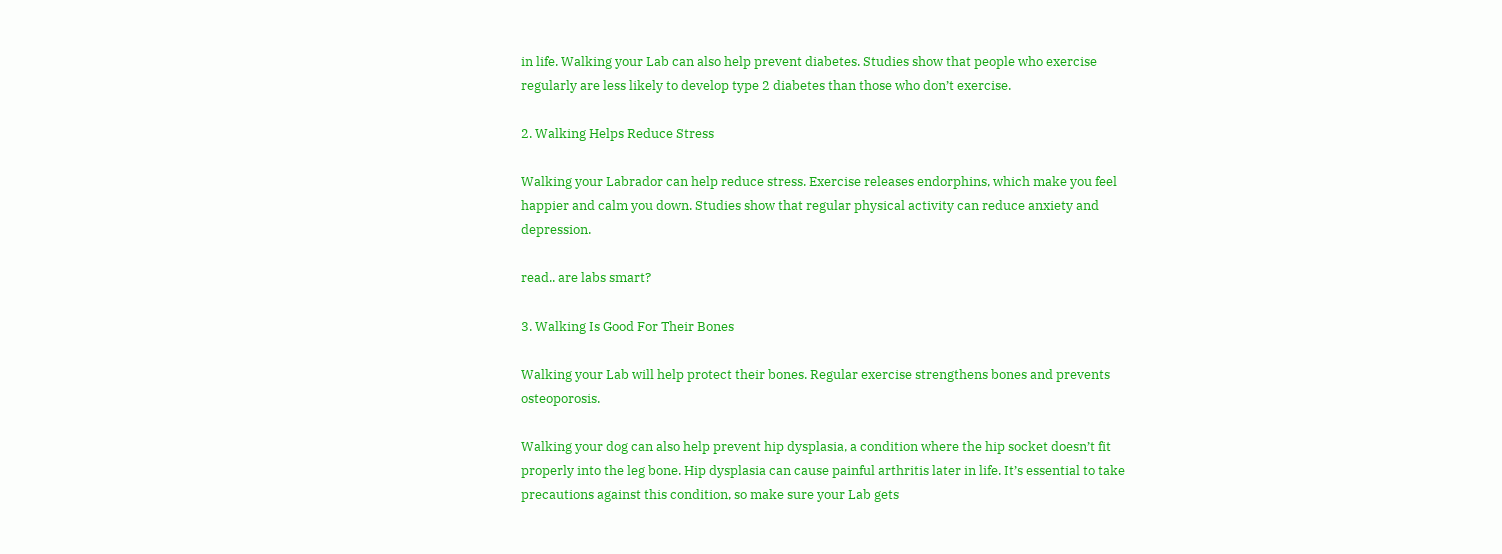in life. Walking your Lab can also help prevent diabetes. Studies show that people who exercise regularly are less likely to develop type 2 diabetes than those who don’t exercise.

2. Walking Helps Reduce Stress

Walking your Labrador can help reduce stress. Exercise releases endorphins, which make you feel happier and calm you down. Studies show that regular physical activity can reduce anxiety and depression.

read.. are labs smart?

3. Walking Is Good For Their Bones

Walking your Lab will help protect their bones. Regular exercise strengthens bones and prevents osteoporosis.

Walking your dog can also help prevent hip dysplasia, a condition where the hip socket doesn’t fit properly into the leg bone. Hip dysplasia can cause painful arthritis later in life. It’s essential to take precautions against this condition, so make sure your Lab gets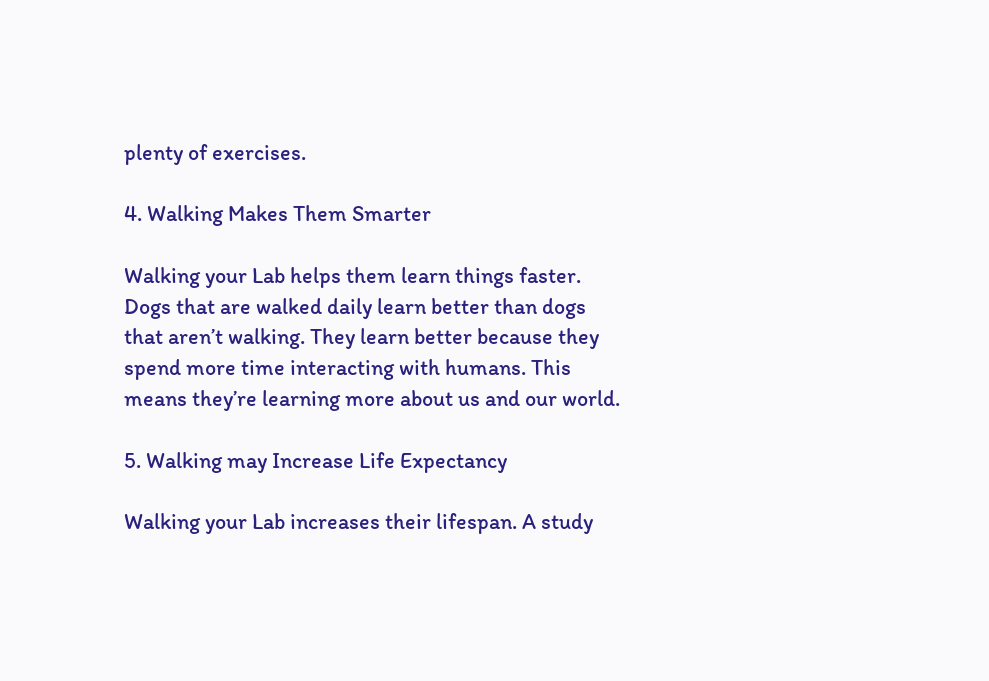plenty of exercises.

4. Walking Makes Them Smarter

Walking your Lab helps them learn things faster. Dogs that are walked daily learn better than dogs that aren’t walking. They learn better because they spend more time interacting with humans. This means they’re learning more about us and our world.

5. Walking may Increase Life Expectancy

Walking your Lab increases their lifespan. A study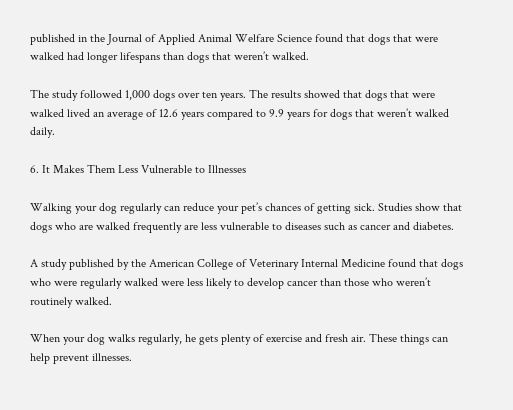published in the Journal of Applied Animal Welfare Science found that dogs that were walked had longer lifespans than dogs that weren’t walked.

The study followed 1,000 dogs over ten years. The results showed that dogs that were walked lived an average of 12.6 years compared to 9.9 years for dogs that weren’t walked daily.

6. It Makes Them Less Vulnerable to Illnesses

Walking your dog regularly can reduce your pet’s chances of getting sick. Studies show that dogs who are walked frequently are less vulnerable to diseases such as cancer and diabetes.

A study published by the American College of Veterinary Internal Medicine found that dogs who were regularly walked were less likely to develop cancer than those who weren’t routinely walked.

When your dog walks regularly, he gets plenty of exercise and fresh air. These things can help prevent illnesses.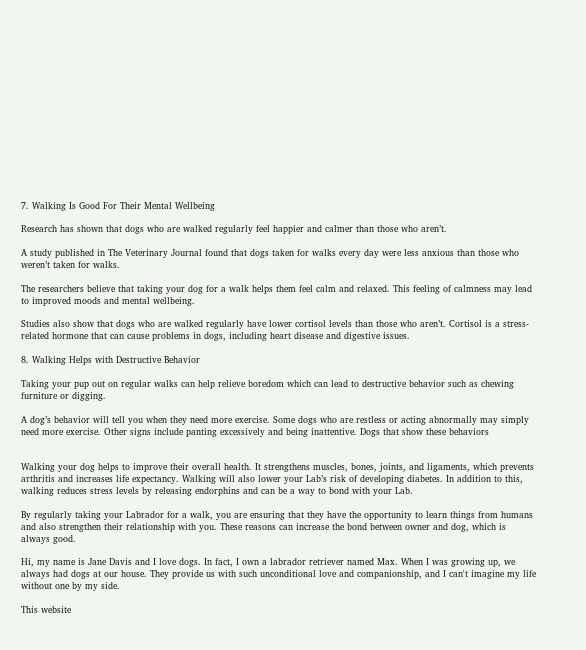7. Walking Is Good For Their Mental Wellbeing

Research has shown that dogs who are walked regularly feel happier and calmer than those who aren’t.

A study published in The Veterinary Journal found that dogs taken for walks every day were less anxious than those who weren’t taken for walks.

The researchers believe that taking your dog for a walk helps them feel calm and relaxed. This feeling of calmness may lead to improved moods and mental wellbeing.

Studies also show that dogs who are walked regularly have lower cortisol levels than those who aren’t. Cortisol is a stress-related hormone that can cause problems in dogs, including heart disease and digestive issues.

8. Walking Helps with Destructive Behavior

Taking your pup out on regular walks can help relieve boredom which can lead to destructive behavior such as chewing furniture or digging.

A dog’s behavior will tell you when they need more exercise. Some dogs who are restless or acting abnormally may simply need more exercise. Other signs include panting excessively and being inattentive. Dogs that show these behaviors


Walking your dog helps to improve their overall health. It strengthens muscles, bones, joints, and ligaments, which prevents arthritis and increases life expectancy. Walking will also lower your Lab’s risk of developing diabetes. In addition to this, walking reduces stress levels by releasing endorphins and can be a way to bond with your Lab.

By regularly taking your Labrador for a walk, you are ensuring that they have the opportunity to learn things from humans and also strengthen their relationship with you. These reasons can increase the bond between owner and dog, which is always good.

Hi, my name is Jane Davis and I love dogs. In fact, I own a labrador retriever named Max. When I was growing up, we always had dogs at our house. They provide us with such unconditional love and companionship, and I can't imagine my life without one by my side.

This website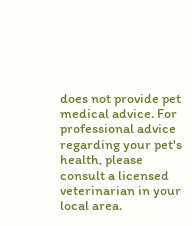does not provide pet medical advice. For professional advice regarding your pet's health, please consult a licensed veterinarian in your local area.